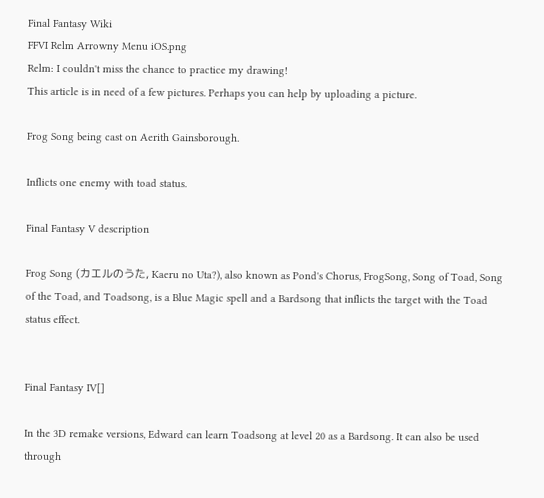Final Fantasy Wiki
FFVI Relm Arrowny Menu iOS.png
Relm: I couldn't miss the chance to practice my drawing!
This article is in need of a few pictures. Perhaps you can help by uploading a picture.

Frog Song being cast on Aerith Gainsborough.

Inflicts one enemy with toad status.

Final Fantasy V description

Frog Song (カエルのうた, Kaeru no Uta?), also known as Pond's Chorus, FrogSong, Song of Toad, Song of the Toad, and Toadsong, is a Blue Magic spell and a Bardsong that inflicts the target with the Toad status effect.


Final Fantasy IV[]

In the 3D remake versions, Edward can learn Toadsong at level 20 as a Bardsong. It can also be used through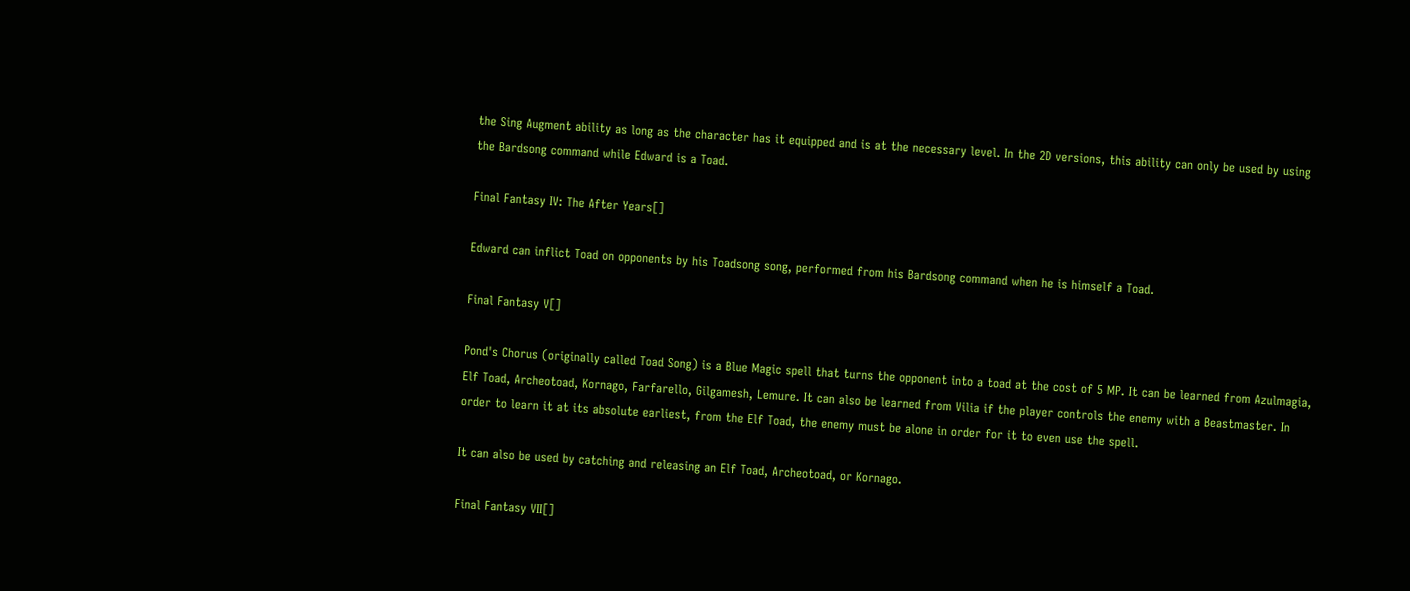the Sing Augment ability as long as the character has it equipped and is at the necessary level. In the 2D versions, this ability can only be used by using the Bardsong command while Edward is a Toad.

Final Fantasy IV: The After Years[]

Edward can inflict Toad on opponents by his Toadsong song, performed from his Bardsong command when he is himself a Toad.

Final Fantasy V[]

Pond's Chorus (originally called Toad Song) is a Blue Magic spell that turns the opponent into a toad at the cost of 5 MP. It can be learned from Azulmagia, Elf Toad, Archeotoad, Kornago, Farfarello, Gilgamesh, Lemure. It can also be learned from Vilia if the player controls the enemy with a Beastmaster. In order to learn it at its absolute earliest, from the Elf Toad, the enemy must be alone in order for it to even use the spell.

It can also be used by catching and releasing an Elf Toad, Archeotoad, or Kornago.

Final Fantasy VII[]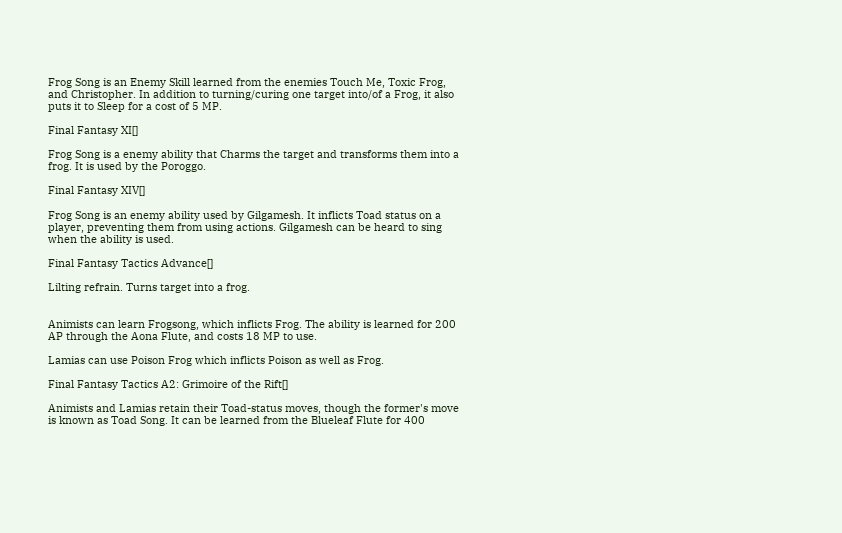Frog Song is an Enemy Skill learned from the enemies Touch Me, Toxic Frog, and Christopher. In addition to turning/curing one target into/of a Frog, it also puts it to Sleep for a cost of 5 MP.

Final Fantasy XI[]

Frog Song is a enemy ability that Charms the target and transforms them into a frog. It is used by the Poroggo.

Final Fantasy XIV[]

Frog Song is an enemy ability used by Gilgamesh. It inflicts Toad status on a player, preventing them from using actions. Gilgamesh can be heard to sing when the ability is used.

Final Fantasy Tactics Advance[]

Lilting refrain. Turns target into a frog.


Animists can learn Frogsong, which inflicts Frog. The ability is learned for 200 AP through the Aona Flute, and costs 18 MP to use.

Lamias can use Poison Frog which inflicts Poison as well as Frog.

Final Fantasy Tactics A2: Grimoire of the Rift[]

Animists and Lamias retain their Toad-status moves, though the former's move is known as Toad Song. It can be learned from the Blueleaf Flute for 400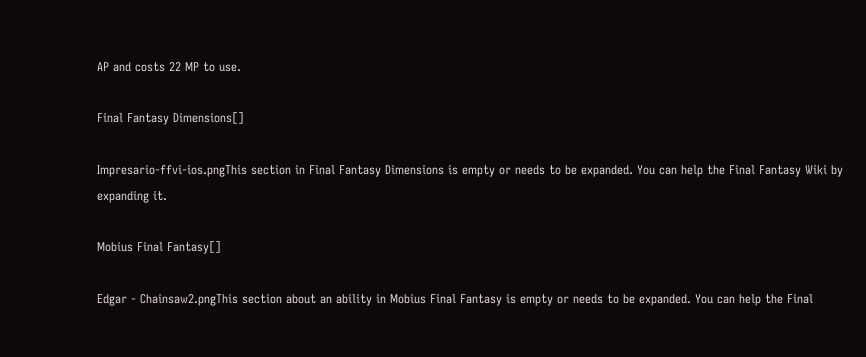AP and costs 22 MP to use.

Final Fantasy Dimensions[]

Impresario-ffvi-ios.pngThis section in Final Fantasy Dimensions is empty or needs to be expanded. You can help the Final Fantasy Wiki by expanding it.

Mobius Final Fantasy[]

Edgar - Chainsaw2.pngThis section about an ability in Mobius Final Fantasy is empty or needs to be expanded. You can help the Final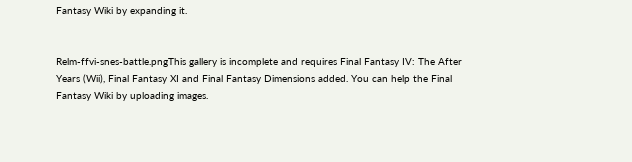Fantasy Wiki by expanding it.


Relm-ffvi-snes-battle.pngThis gallery is incomplete and requires Final Fantasy IV: The After Years (Wii), Final Fantasy XI and Final Fantasy Dimensions added. You can help the Final Fantasy Wiki by uploading images.